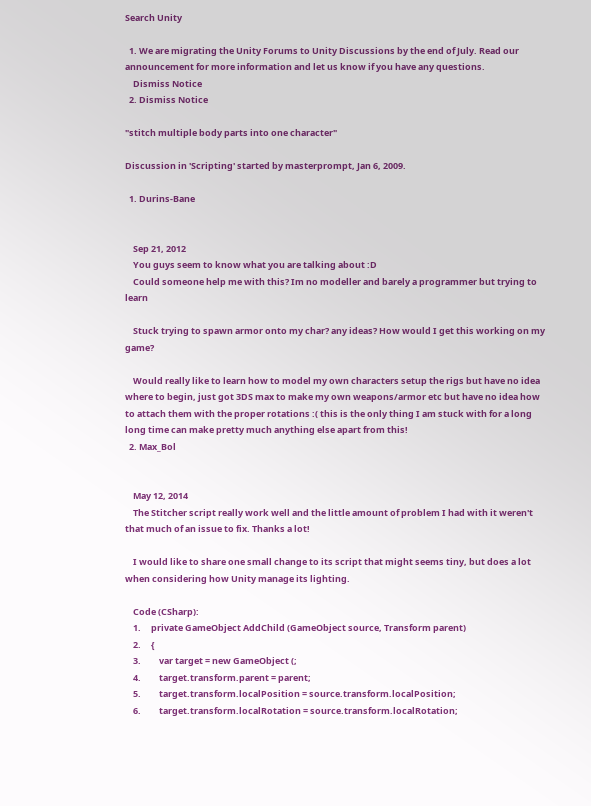Search Unity

  1. We are migrating the Unity Forums to Unity Discussions by the end of July. Read our announcement for more information and let us know if you have any questions.
    Dismiss Notice
  2. Dismiss Notice

"stitch multiple body parts into one character"

Discussion in 'Scripting' started by masterprompt, Jan 6, 2009.

  1. Durins-Bane


    Sep 21, 2012
    You guys seem to know what you are talking about :D
    Could someone help me with this? Im no modeller and barely a programmer but trying to learn

    Stuck trying to spawn armor onto my char? any ideas? How would I get this working on my game?

    Would really like to learn how to model my own characters setup the rigs but have no idea where to begin, just got 3DS max to make my own weapons/armor etc but have no idea how to attach them with the proper rotations :( this is the only thing I am stuck with for a long long time can make pretty much anything else apart from this!
  2. Max_Bol


    May 12, 2014
    The Stitcher script really work well and the little amount of problem I had with it weren't that much of an issue to fix. Thanks a lot!

    I would like to share one small change to its script that might seems tiny, but does a lot when considering how Unity manage its lighting.

    Code (CSharp):
    1.     private GameObject AddChild (GameObject source, Transform parent)
    2.     {
    3.         var target = new GameObject (;
    4.         target.transform.parent = parent;
    5.         target.transform.localPosition = source.transform.localPosition;
    6.         target.transform.localRotation = source.transform.localRotation;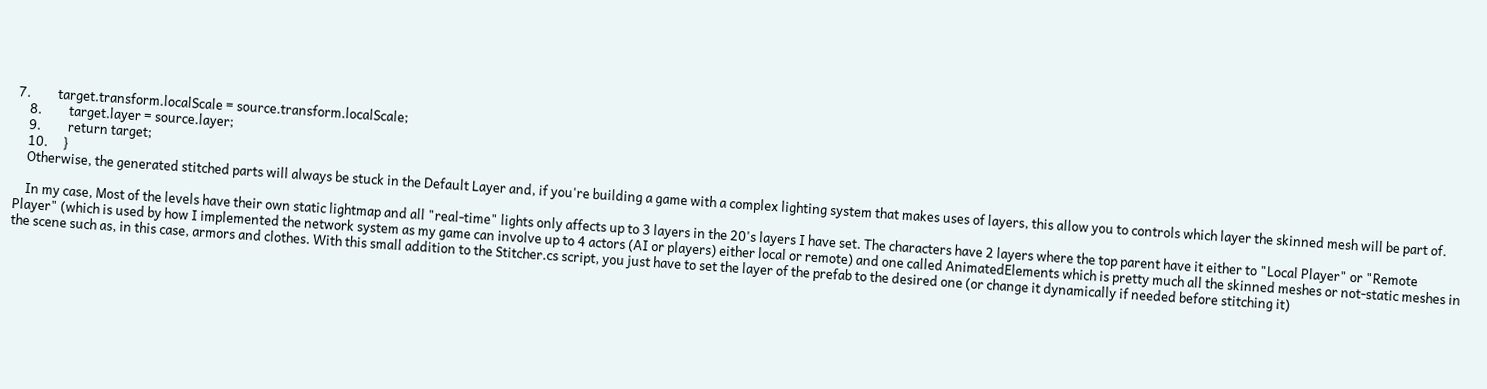7.         target.transform.localScale = source.transform.localScale;
    8.         target.layer = source.layer;
    9.         return target;
    10.     }
    Otherwise, the generated stitched parts will always be stuck in the Default Layer and, if you're building a game with a complex lighting system that makes uses of layers, this allow you to controls which layer the skinned mesh will be part of.

    In my case, Most of the levels have their own static lightmap and all "real-time" lights only affects up to 3 layers in the 20's layers I have set. The characters have 2 layers where the top parent have it either to "Local Player" or "Remote Player" (which is used by how I implemented the network system as my game can involve up to 4 actors (AI or players) either local or remote) and one called AnimatedElements which is pretty much all the skinned meshes or not-static meshes in the scene such as, in this case, armors and clothes. With this small addition to the Stitcher.cs script, you just have to set the layer of the prefab to the desired one (or change it dynamically if needed before stitching it)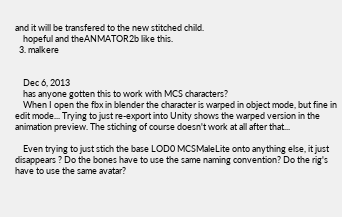and it will be transfered to the new stitched child.
    hopeful and theANMATOR2b like this.
  3. malkere


    Dec 6, 2013
    has anyone gotten this to work with MCS characters?
    When I open the fbx in blender the character is warped in object mode, but fine in edit mode... Trying to just re-export into Unity shows the warped version in the animation preview. The stiching of course doesn't work at all after that...

    Even trying to just stich the base LOD0 MCSMaleLite onto anything else, it just disappears ? Do the bones have to use the same naming convention? Do the rig's have to use the same avatar?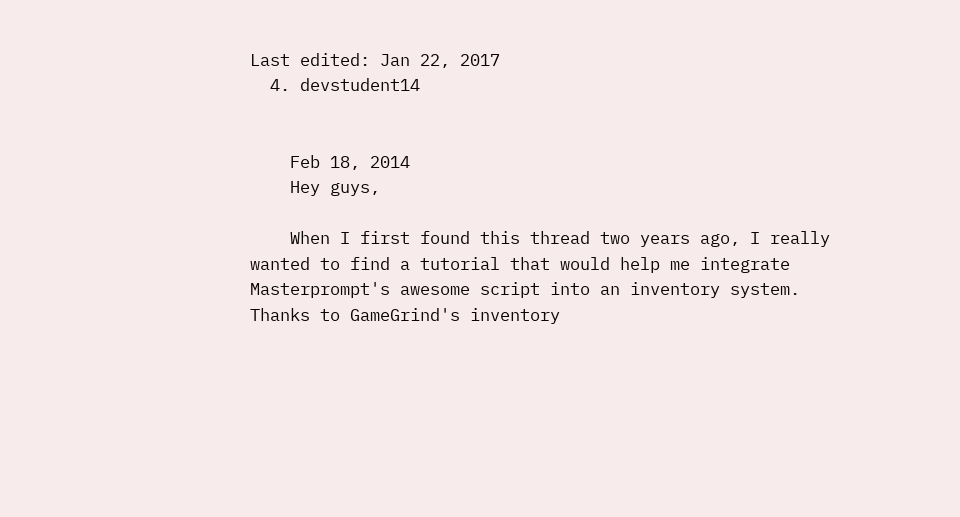Last edited: Jan 22, 2017
  4. devstudent14


    Feb 18, 2014
    Hey guys,

    When I first found this thread two years ago, I really wanted to find a tutorial that would help me integrate Masterprompt's awesome script into an inventory system. Thanks to GameGrind's inventory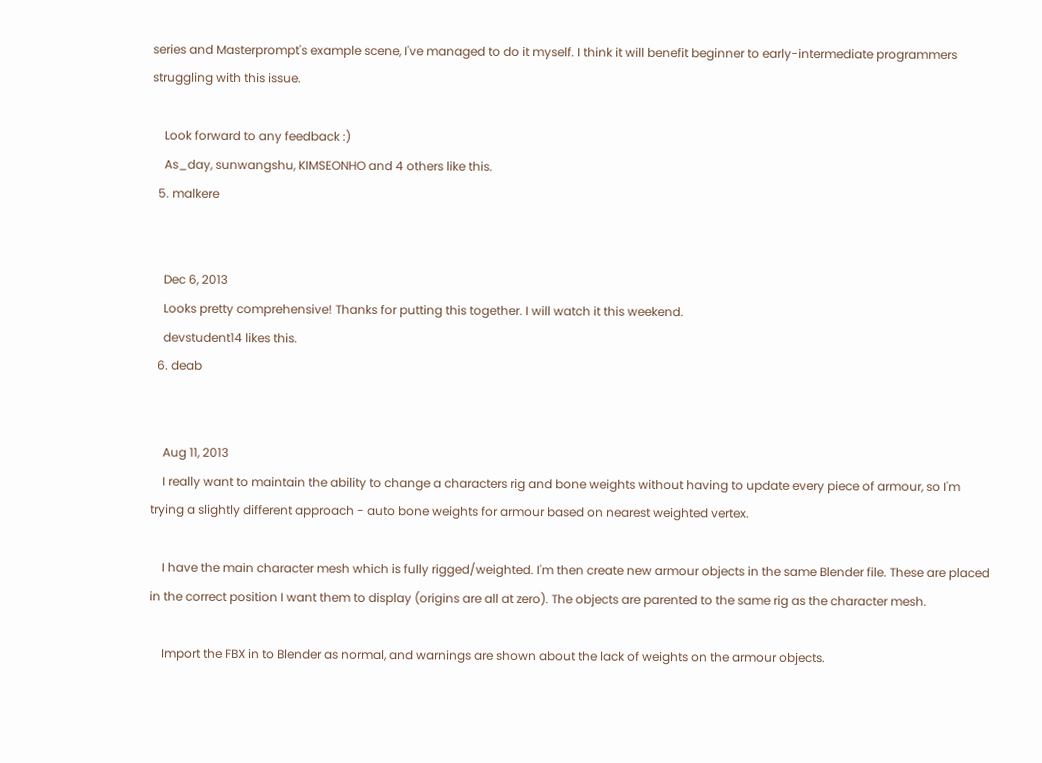series and Masterprompt's example scene, I've managed to do it myself. I think it will benefit beginner to early-intermediate programmers struggling with this issue.

    Look forward to any feedback :)
    As_day, sunwangshu, KIMSEONHO and 4 others like this.
  5. malkere


    Dec 6, 2013
    Looks pretty comprehensive! Thanks for putting this together. I will watch it this weekend.
    devstudent14 likes this.
  6. deab


    Aug 11, 2013
    I really want to maintain the ability to change a characters rig and bone weights without having to update every piece of armour, so I'm trying a slightly different approach - auto bone weights for armour based on nearest weighted vertex.

    I have the main character mesh which is fully rigged/weighted. I'm then create new armour objects in the same Blender file. These are placed in the correct position I want them to display (origins are all at zero). The objects are parented to the same rig as the character mesh.

    Import the FBX in to Blender as normal, and warnings are shown about the lack of weights on the armour objects.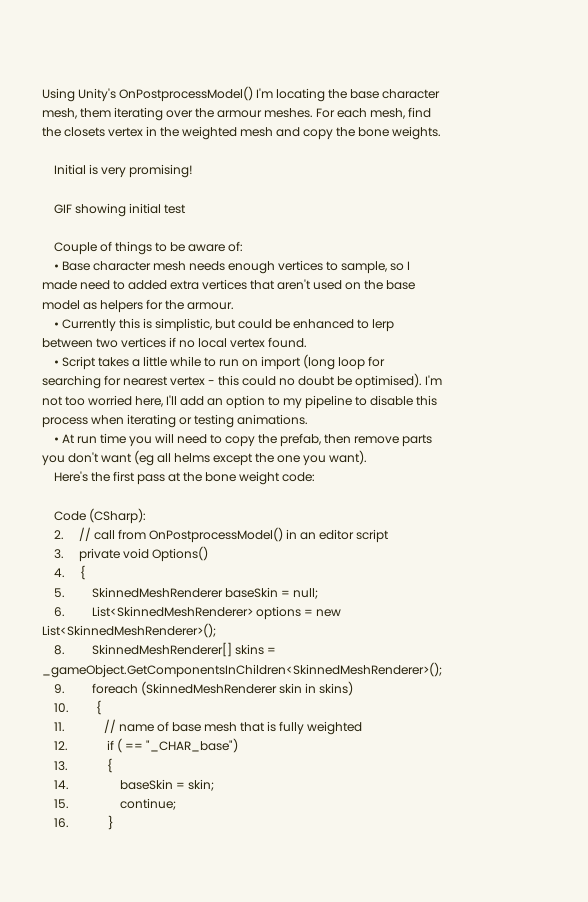Using Unity's OnPostprocessModel() I'm locating the base character mesh, them iterating over the armour meshes. For each mesh, find the closets vertex in the weighted mesh and copy the bone weights.

    Initial is very promising!

    GIF showing initial test

    Couple of things to be aware of:
    • Base character mesh needs enough vertices to sample, so I made need to added extra vertices that aren't used on the base model as helpers for the armour.
    • Currently this is simplistic, but could be enhanced to lerp between two vertices if no local vertex found.
    • Script takes a little while to run on import (long loop for searching for nearest vertex - this could no doubt be optimised). I'm not too worried here, I'll add an option to my pipeline to disable this process when iterating or testing animations.
    • At run time you will need to copy the prefab, then remove parts you don't want (eg all helms except the one you want).
    Here's the first pass at the bone weight code:

    Code (CSharp):
    2.     // call from OnPostprocessModel() in an editor script
    3.     private void Options()
    4.     {
    5.         SkinnedMeshRenderer baseSkin = null;
    6.         List<SkinnedMeshRenderer> options = new List<SkinnedMeshRenderer>();
    8.         SkinnedMeshRenderer[] skins = _gameObject.GetComponentsInChildren<SkinnedMeshRenderer>();
    9.         foreach (SkinnedMeshRenderer skin in skins)
    10.         {
    11.             // name of base mesh that is fully weighted
    12.             if ( == "_CHAR_base")
    13.             {
    14.                 baseSkin = skin;
    15.                 continue;
    16.             }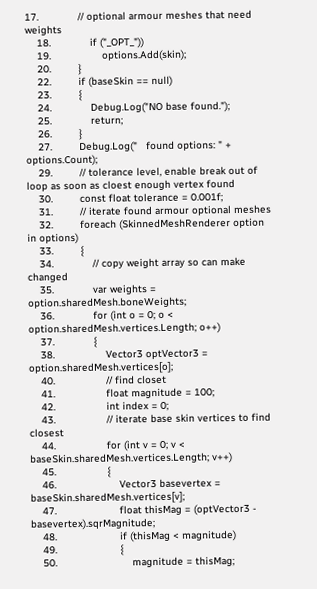17.             // optional armour meshes that need weights
    18.             if ("_OPT_"))
    19.                 options.Add(skin);
    20.         }
    22.         if (baseSkin == null)
    23.         {
    24.             Debug.Log("NO base found.");
    25.             return;
    26.         }
    27.         Debug.Log("   found options: " + options.Count);
    29.         // tolerance level, enable break out of loop as soon as cloest enough vertex found
    30.         const float tolerance = 0.001f;
    31.         // iterate found armour optional meshes
    32.         foreach (SkinnedMeshRenderer option in options)
    33.         {
    34.             // copy weight array so can make changed
    35.             var weights = option.sharedMesh.boneWeights;
    36.             for (int o = 0; o < option.sharedMesh.vertices.Length; o++)
    37.             {
    38.                 Vector3 optVector3 = option.sharedMesh.vertices[o];
    40.                 // find closet
    41.                 float magnitude = 100;
    42.                 int index = 0;
    43.                 // iterate base skin vertices to find closest
    44.                 for (int v = 0; v < baseSkin.sharedMesh.vertices.Length; v++)
    45.                 {
    46.                     Vector3 basevertex = baseSkin.sharedMesh.vertices[v];
    47.                     float thisMag = (optVector3 - basevertex).sqrMagnitude;
    48.                     if (thisMag < magnitude)
    49.                     {
    50.                         magnitude = thisMag;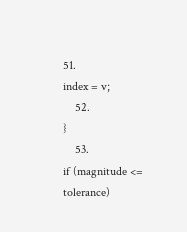51.                         index = v;
    52.                     }
    53.                     if (magnitude <= tolerance)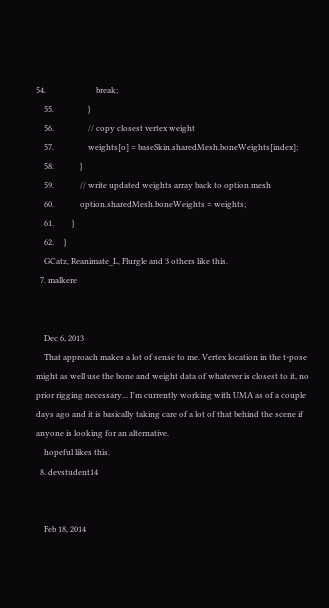54.                         break;
    55.                 }
    56.                 // copy closest vertex weight
    57.                 weights[o] = baseSkin.sharedMesh.boneWeights[index];
    58.             }
    59.             // write updated weights array back to option mesh
    60.             option.sharedMesh.boneWeights = weights;
    61.         }
    62.     }
    GCatz, Reanimate_L, Flurgle and 3 others like this.
  7. malkere


    Dec 6, 2013
    That approach makes a lot of sense to me. Vertex location in the t-pose might as well use the bone and weight data of whatever is closest to it, no prior rigging necessary... I'm currently working with UMA as of a couple days ago and it is basically taking care of a lot of that behind the scene if anyone is looking for an alternative.
    hopeful likes this.
  8. devstudent14


    Feb 18, 2014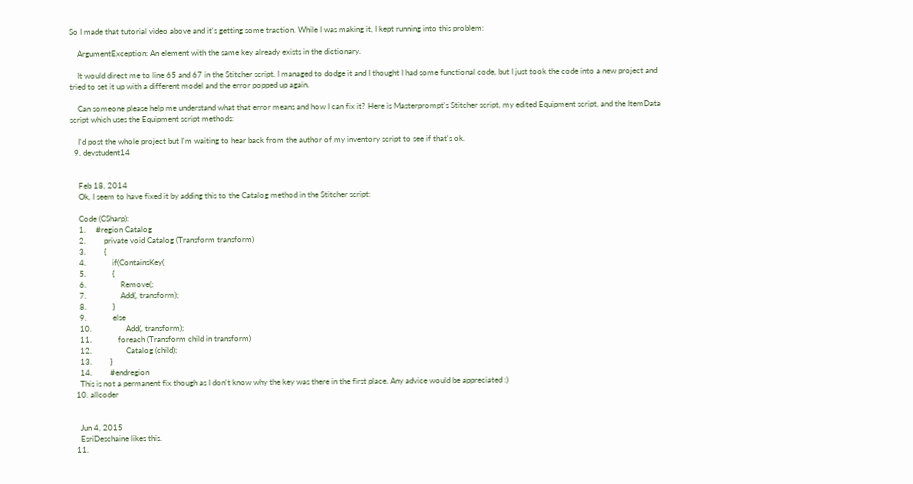So I made that tutorial video above and it's getting some traction. While I was making it, I kept running into this problem:

    ArgumentException: An element with the same key already exists in the dictionary.

    It would direct me to line 65 and 67 in the Stitcher script. I managed to dodge it and I thought I had some functional code, but I just took the code into a new project and tried to set it up with a different model and the error popped up again.

    Can someone please help me understand what that error means and how I can fix it? Here is Masterprompt's Stitcher script, my edited Equipment script, and the ItemData script which uses the Equipment script methods:

    I'd post the whole project but I'm waiting to hear back from the author of my inventory script to see if that's ok.
  9. devstudent14


    Feb 18, 2014
    Ok, I seem to have fixed it by adding this to the Catalog method in the Stitcher script:

    Code (CSharp):
    1.     #region Catalog
    2.         private void Catalog (Transform transform)
    3.         {
    4.             if(ContainsKey(
    5.             {
    6.                 Remove(;
    7.                 Add(, transform);
    8.             }
    9.             else
    10.                 Add(, transform);
    11.             foreach (Transform child in transform)
    12.                 Catalog (child);
    13.         }
    14.         #endregion
    This is not a permanent fix though as I don't know why the key was there in the first place. Any advice would be appreciated :)
  10. allcoder


    Jun 4, 2015
    EsriDeschaine likes this.
  11.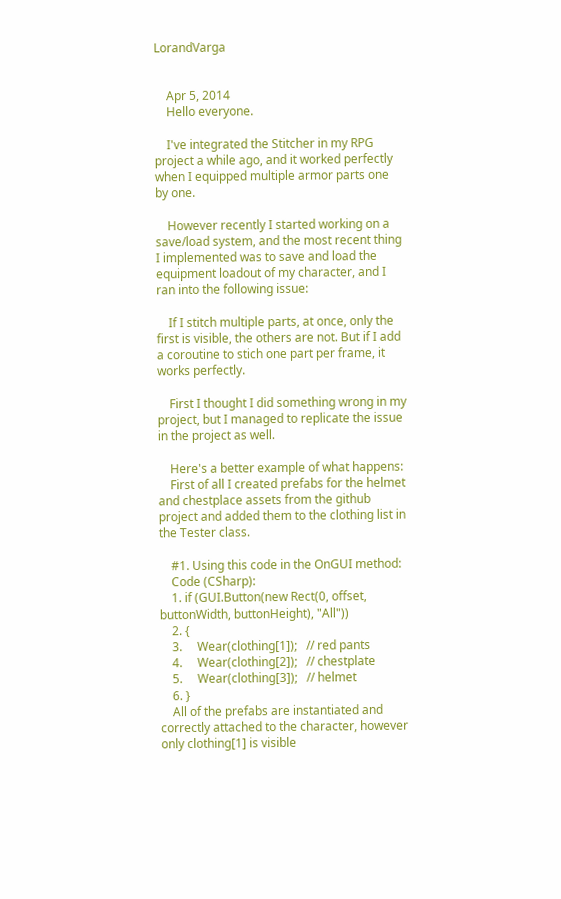LorandVarga


    Apr 5, 2014
    Hello everyone.

    I've integrated the Stitcher in my RPG project a while ago, and it worked perfectly when I equipped multiple armor parts one by one.

    However recently I started working on a save/load system, and the most recent thing I implemented was to save and load the equipment loadout of my character, and I ran into the following issue:

    If I stitch multiple parts, at once, only the first is visible, the others are not. But if I add a coroutine to stich one part per frame, it works perfectly.

    First I thought I did something wrong in my project, but I managed to replicate the issue in the project as well.

    Here's a better example of what happens:
    First of all I created prefabs for the helmet and chestplace assets from the github project and added them to the clothing list in the Tester class.

    #1. Using this code in the OnGUI method:
    Code (CSharp):
    1. if (GUI.Button(new Rect(0, offset, buttonWidth, buttonHeight), "All"))
    2. {
    3.     Wear(clothing[1]);   // red pants
    4.     Wear(clothing[2]);   // chestplate
    5.     Wear(clothing[3]);   // helmet
    6. }
    All of the prefabs are instantiated and correctly attached to the character, however only clothing[1] is visible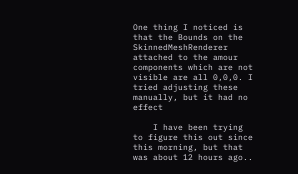One thing I noticed is that the Bounds on the SkinnedMeshRenderer attached to the amour components which are not visible are all 0,0,0. I tried adjusting these manually, but it had no effect

    I have been trying to figure this out since this morning, but that was about 12 hours ago..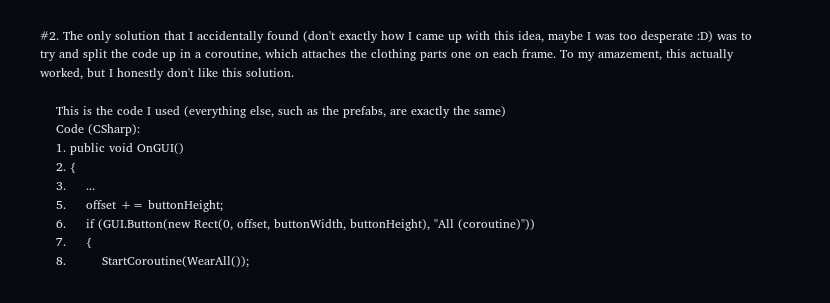#2. The only solution that I accidentally found (don't exactly how I came up with this idea, maybe I was too desperate :D) was to try and split the code up in a coroutine, which attaches the clothing parts one on each frame. To my amazement, this actually worked, but I honestly don't like this solution.

    This is the code I used (everything else, such as the prefabs, are exactly the same)
    Code (CSharp):
    1. public void OnGUI()
    2. {
    3.     ...
    5.     offset += buttonHeight;
    6.     if (GUI.Button(new Rect(0, offset, buttonWidth, buttonHeight), "All (coroutine)"))
    7.     {
    8.         StartCoroutine(WearAll());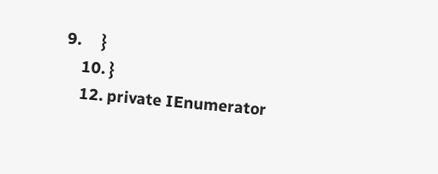9.     }
    10. }
    12. private IEnumerator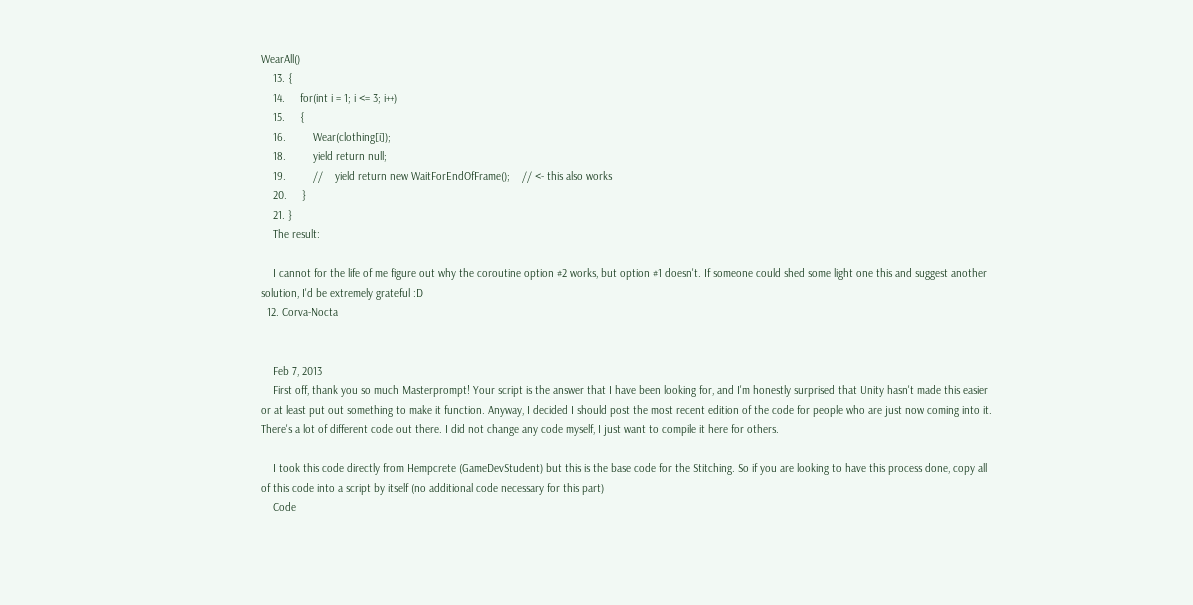WearAll()
    13. {
    14.     for(int i = 1; i <= 3; i++)
    15.     {
    16.         Wear(clothing[i]);
    18.         yield return null;
    19.         //    yield return new WaitForEndOfFrame();    // <- this also works
    20.     }
    21. }
    The result:

    I cannot for the life of me figure out why the coroutine option #2 works, but option #1 doesn't. If someone could shed some light one this and suggest another solution, I'd be extremely grateful :D
  12. Corva-Nocta


    Feb 7, 2013
    First off, thank you so much Masterprompt! Your script is the answer that I have been looking for, and I'm honestly surprised that Unity hasn't made this easier or at least put out something to make it function. Anyway, I decided I should post the most recent edition of the code for people who are just now coming into it. There's a lot of different code out there. I did not change any code myself, I just want to compile it here for others.

    I took this code directly from Hempcrete (GameDevStudent) but this is the base code for the Stitching. So if you are looking to have this process done, copy all of this code into a script by itself (no additional code necessary for this part)
    Code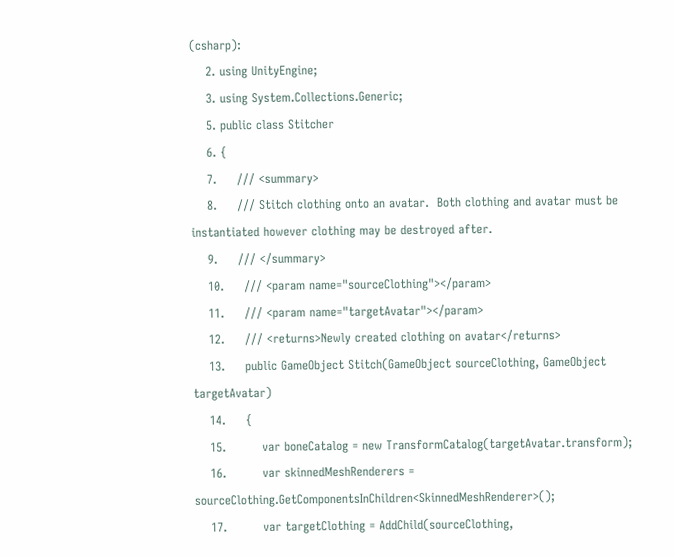(csharp):
    2. using UnityEngine;
    3. using System.Collections.Generic;
    5. public class Stitcher
    6. {
    7.     /// <summary>
    8.     /// Stitch clothing onto an avatar.  Both clothing and avatar must be instantiated however clothing may be destroyed after.
    9.     /// </summary>
    10.     /// <param name="sourceClothing"></param>
    11.     /// <param name="targetAvatar"></param>
    12.     /// <returns>Newly created clothing on avatar</returns>
    13.     public GameObject Stitch(GameObject sourceClothing, GameObject targetAvatar)
    14.     {
    15.         var boneCatalog = new TransformCatalog(targetAvatar.transform);
    16.         var skinnedMeshRenderers = sourceClothing.GetComponentsInChildren<SkinnedMeshRenderer>();
    17.         var targetClothing = AddChild(sourceClothing,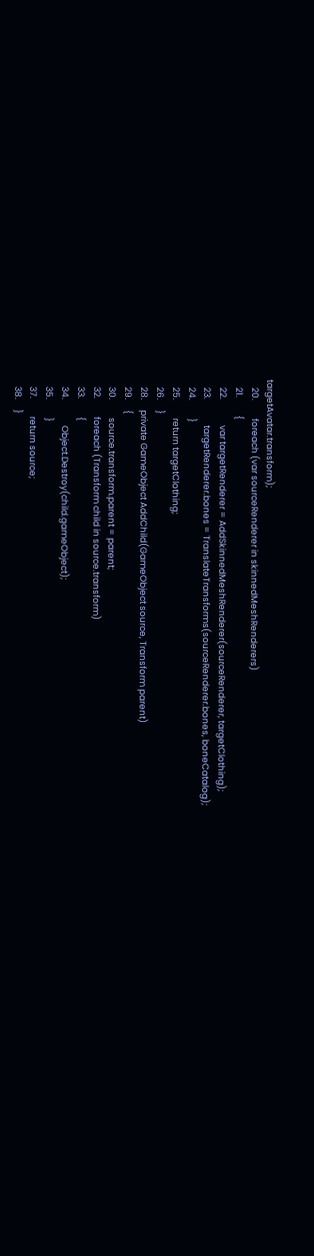targetAvatar.transform);
    20.         foreach (var sourceRenderer in skinnedMeshRenderers)
    21.         {
    22.             var targetRenderer = AddSkinnedMeshRenderer(sourceRenderer, targetClothing);
    23.             targetRenderer.bones = TranslateTransforms(sourceRenderer.bones, boneCatalog);
    24.         }
    25.         return targetClothing;
    26.     }
    28.     private GameObject AddChild(GameObject source, Transform parent)
    29.     {
    30.         source.transform.parent = parent;
    32.         foreach (Transform child in source.transform)
    33.         {
    34.             Object.Destroy(child.gameObject);
    35.         }
    37.         return source;
    38.     }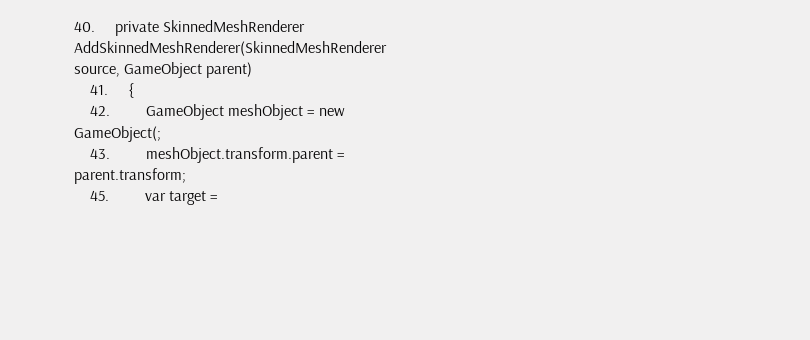40.     private SkinnedMeshRenderer AddSkinnedMeshRenderer(SkinnedMeshRenderer source, GameObject parent)
    41.     {
    42.         GameObject meshObject = new GameObject(;
    43.         meshObject.transform.parent = parent.transform;
    45.         var target =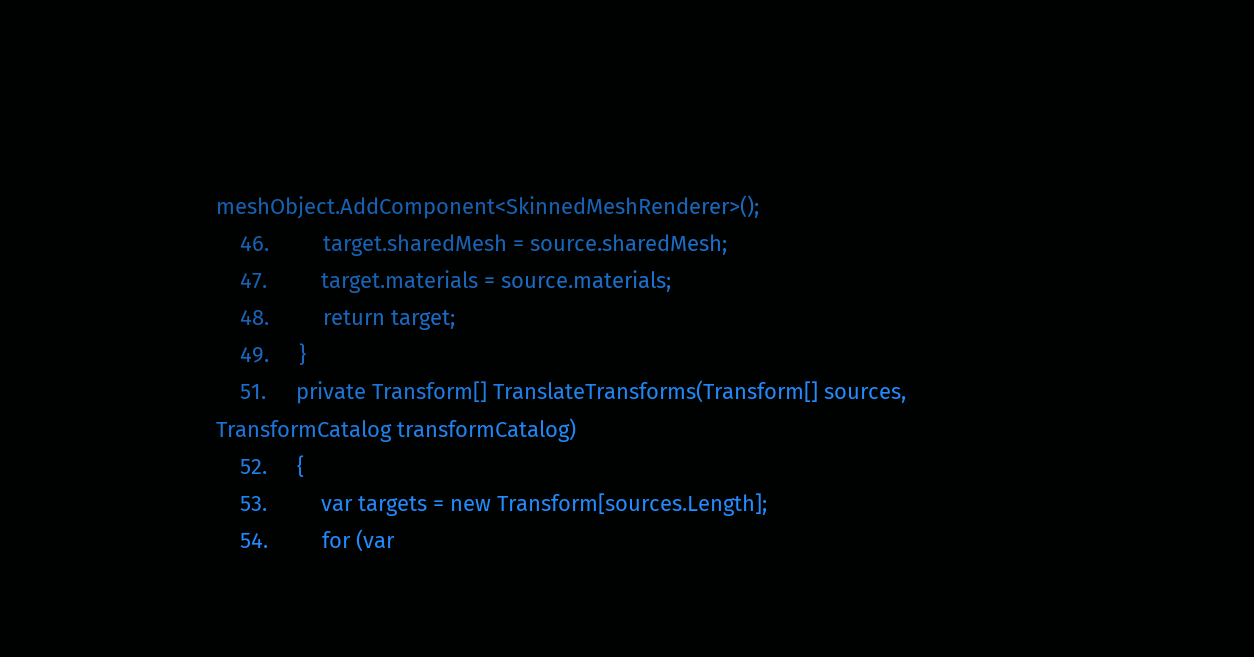meshObject.AddComponent<SkinnedMeshRenderer>();
    46.         target.sharedMesh = source.sharedMesh;
    47.         target.materials = source.materials;
    48.         return target;
    49.     }
    51.     private Transform[] TranslateTransforms(Transform[] sources, TransformCatalog transformCatalog)
    52.     {
    53.         var targets = new Transform[sources.Length];
    54.         for (var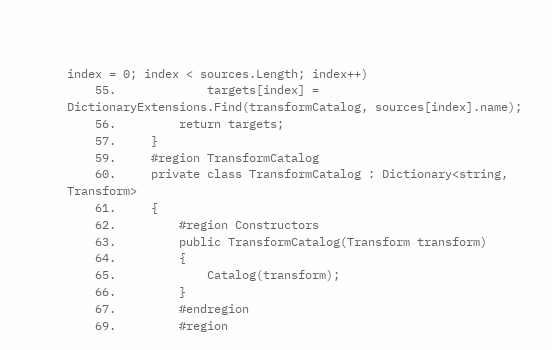index = 0; index < sources.Length; index++)
    55.             targets[index] = DictionaryExtensions.Find(transformCatalog, sources[index].name);
    56.         return targets;
    57.     }
    59.     #region TransformCatalog
    60.     private class TransformCatalog : Dictionary<string, Transform>
    61.     {
    62.         #region Constructors
    63.         public TransformCatalog(Transform transform)
    64.         {
    65.             Catalog(transform);
    66.         }
    67.         #endregion
    69.         #region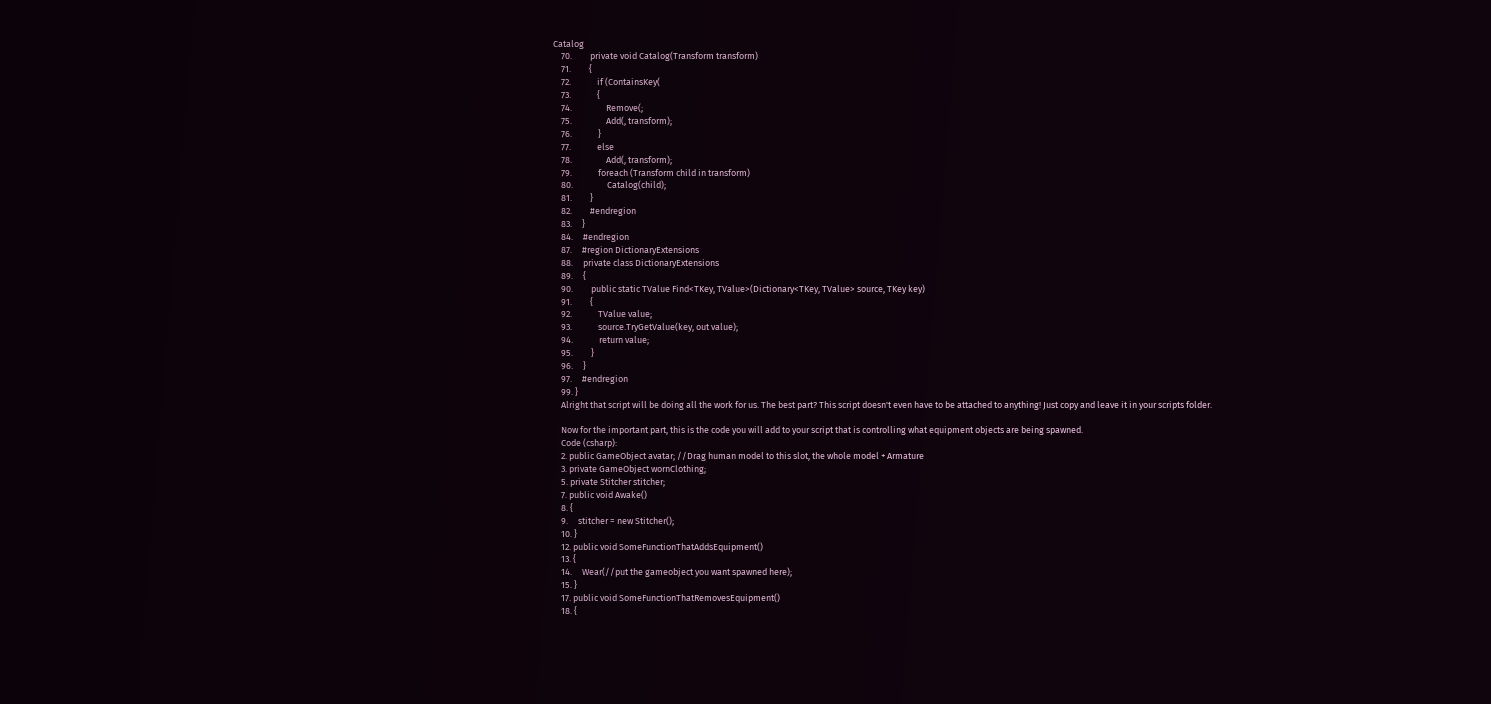Catalog
    70.         private void Catalog(Transform transform)
    71.         {
    72.             if (ContainsKey(
    73.             {
    74.                 Remove(;
    75.                 Add(, transform);
    76.             }
    77.             else
    78.                 Add(, transform);
    79.             foreach (Transform child in transform)
    80.                 Catalog(child);
    81.         }
    82.         #endregion
    83.     }
    84.     #endregion
    87.     #region DictionaryExtensions
    88.     private class DictionaryExtensions
    89.     {
    90.         public static TValue Find<TKey, TValue>(Dictionary<TKey, TValue> source, TKey key)
    91.         {
    92.             TValue value;
    93.             source.TryGetValue(key, out value);
    94.             return value;
    95.         }
    96.     }
    97.     #endregion
    99. }
    Alright that script will be doing all the work for us. The best part? This script doesn't even have to be attached to anything! Just copy and leave it in your scripts folder.

    Now for the important part, this is the code you will add to your script that is controlling what equipment objects are being spawned.
    Code (csharp):
    2. public GameObject avatar; //Drag human model to this slot, the whole model + Armature
    3. private GameObject wornClothing;
    5. private Stitcher stitcher;
    7. public void Awake()
    8. {
    9.     stitcher = new Stitcher();
    10. }
    12. public void SomeFunctionThatAddsEquipment()
    13. {
    14.     Wear(//put the gameobject you want spawned here);
    15. }
    17. public void SomeFunctionThatRemovesEquipment()
    18. {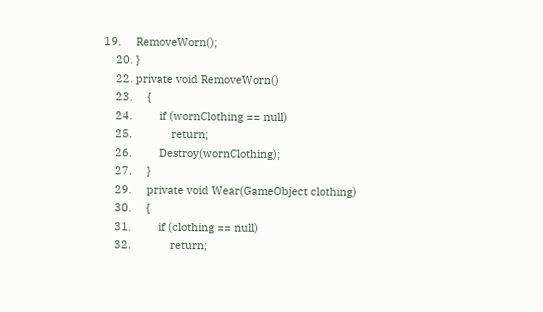19.     RemoveWorn();
    20. }
    22. private void RemoveWorn()
    23.     {
    24.         if (wornClothing == null)
    25.             return;
    26.         Destroy(wornClothing);
    27.     }
    29.     private void Wear(GameObject clothing)
    30.     {
    31.         if (clothing == null)
    32.             return;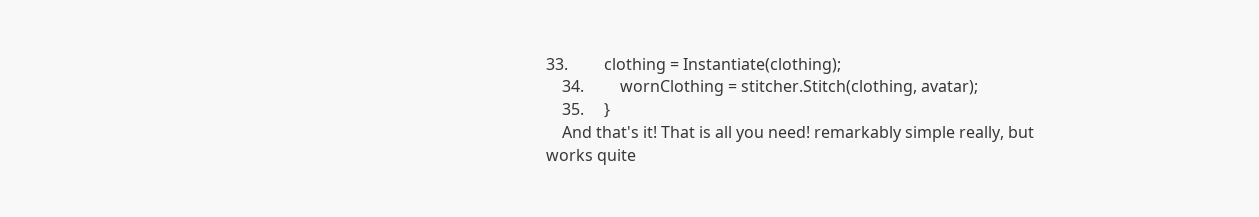33.         clothing = Instantiate(clothing);
    34.         wornClothing = stitcher.Stitch(clothing, avatar);
    35.     }
    And that's it! That is all you need! remarkably simple really, but works quite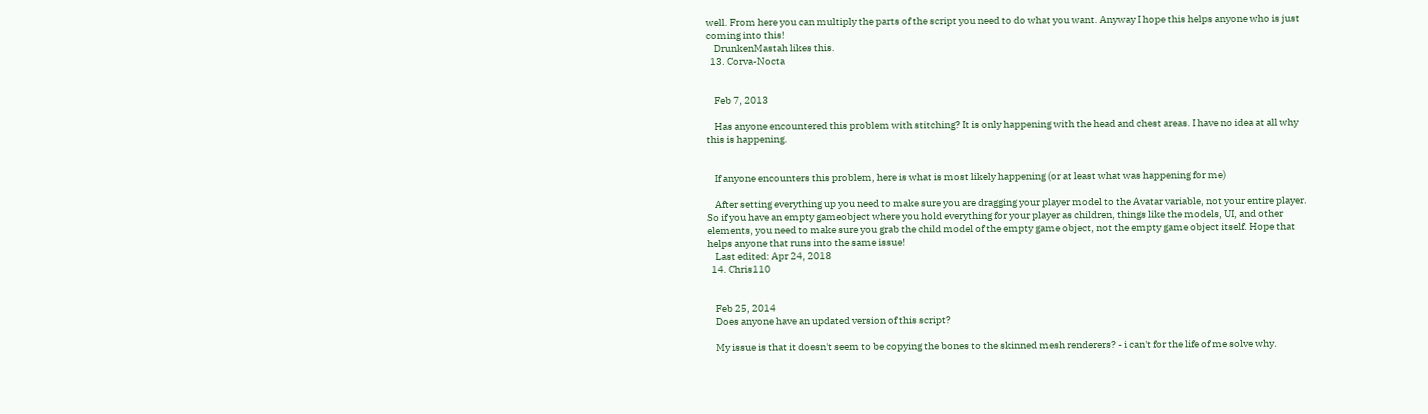well. From here you can multiply the parts of the script you need to do what you want. Anyway I hope this helps anyone who is just coming into this!
    DrunkenMastah likes this.
  13. Corva-Nocta


    Feb 7, 2013

    Has anyone encountered this problem with stitching? It is only happening with the head and chest areas. I have no idea at all why this is happening.


    If anyone encounters this problem, here is what is most likely happening (or at least what was happening for me)

    After setting everything up you need to make sure you are dragging your player model to the Avatar variable, not your entire player. So if you have an empty gameobject where you hold everything for your player as children, things like the models, UI, and other elements, you need to make sure you grab the child model of the empty game object, not the empty game object itself. Hope that helps anyone that runs into the same issue!
    Last edited: Apr 24, 2018
  14. Chris110


    Feb 25, 2014
    Does anyone have an updated version of this script?

    My issue is that it doesn't seem to be copying the bones to the skinned mesh renderers? - i can't for the life of me solve why.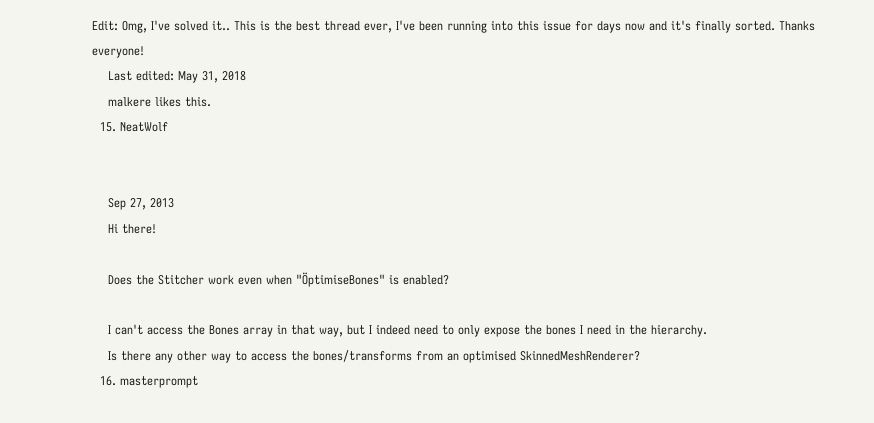Edit: Omg, I've solved it.. This is the best thread ever, I've been running into this issue for days now and it's finally sorted. Thanks everyone!
    Last edited: May 31, 2018
    malkere likes this.
  15. NeatWolf


    Sep 27, 2013
    Hi there!

    Does the Stitcher work even when "ÖptimiseBones" is enabled?

    I can't access the Bones array in that way, but I indeed need to only expose the bones I need in the hierarchy.
    Is there any other way to access the bones/transforms from an optimised SkinnedMeshRenderer?
  16. masterprompt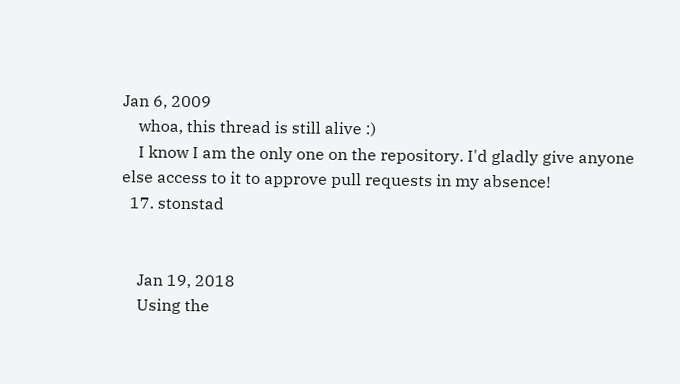Jan 6, 2009
    whoa, this thread is still alive :)
    I know I am the only one on the repository. I'd gladly give anyone else access to it to approve pull requests in my absence!
  17. stonstad


    Jan 19, 2018
    Using the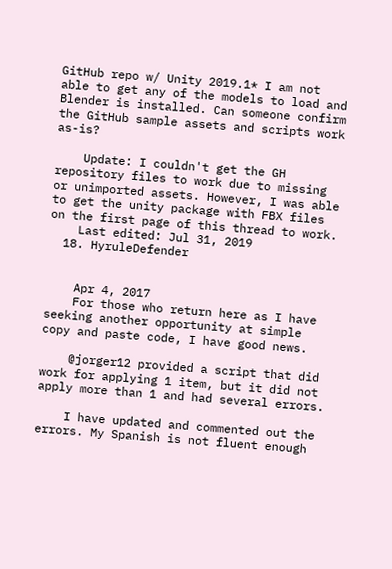GitHub repo w/ Unity 2019.1* I am not able to get any of the models to load and Blender is installed. Can someone confirm the GitHub sample assets and scripts work as-is?

    Update: I couldn't get the GH repository files to work due to missing or unimported assets. However, I was able to get the unity package with FBX files on the first page of this thread to work.
    Last edited: Jul 31, 2019
  18. HyruleDefender


    Apr 4, 2017
    For those who return here as I have seeking another opportunity at simple copy and paste code, I have good news.

    @jorger12 provided a script that did work for applying 1 item, but it did not apply more than 1 and had several errors.

    I have updated and commented out the errors. My Spanish is not fluent enough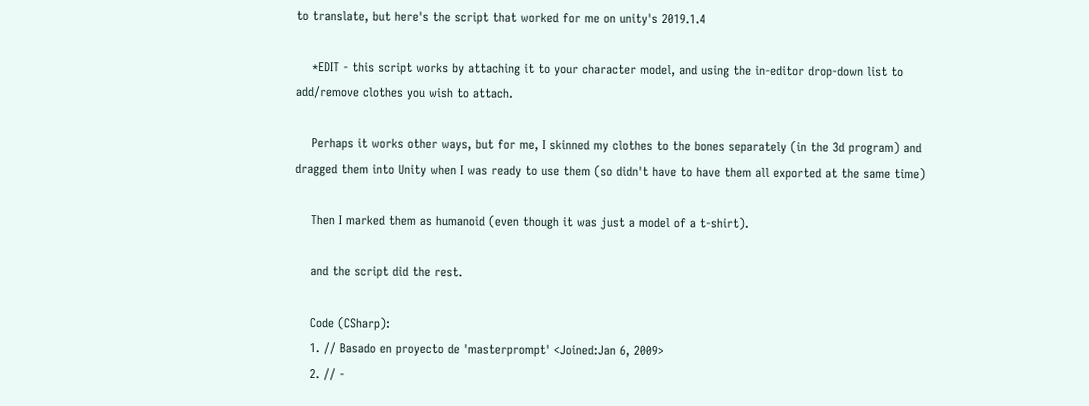to translate, but here's the script that worked for me on unity's 2019.1.4

    *EDIT - this script works by attaching it to your character model, and using the in-editor drop-down list to add/remove clothes you wish to attach.

    Perhaps it works other ways, but for me, I skinned my clothes to the bones separately (in the 3d program) and dragged them into Unity when I was ready to use them (so didn't have to have them all exported at the same time)

    Then I marked them as humanoid (even though it was just a model of a t-shirt).

    and the script did the rest.

    Code (CSharp):
    1. // Basado en proyecto de 'masterprompt' <Joined:Jan 6, 2009>
    2. // -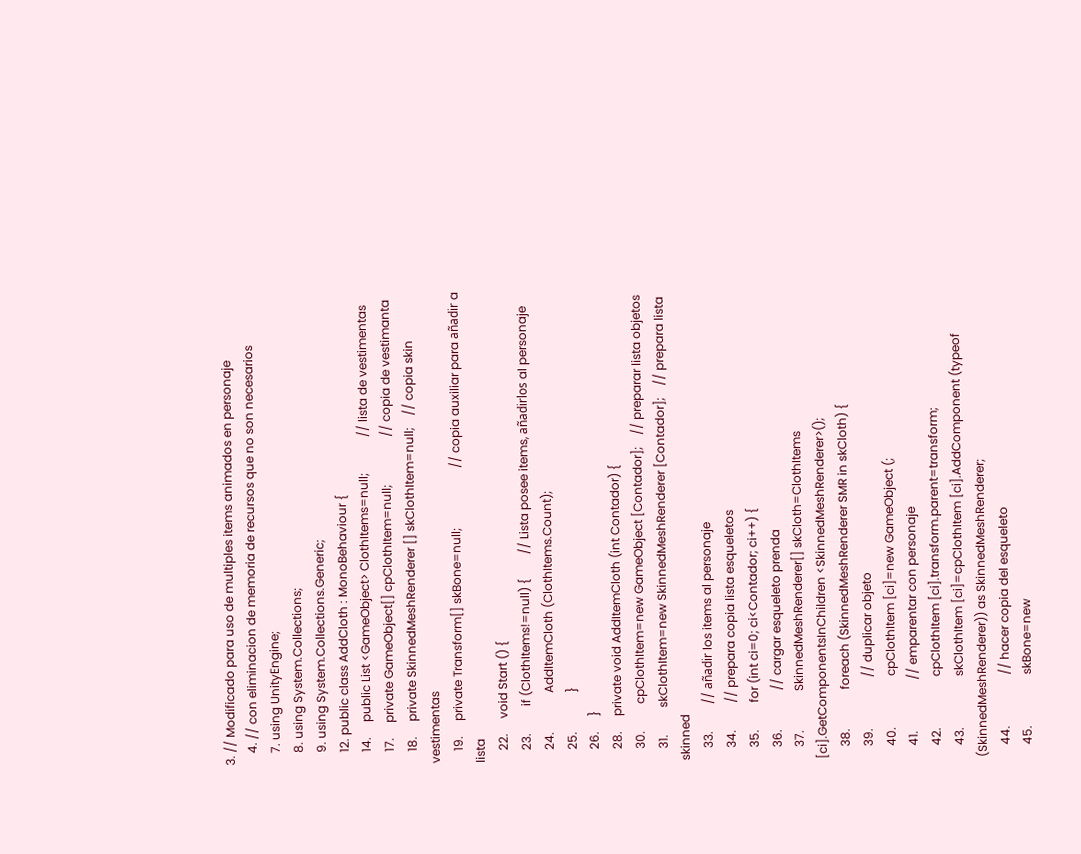3. // Modificado para uso de multiples items animados en personaje
    4. // con eliminacion de memoria de recursos que no son necesarios
    7. using UnityEngine;
    8. using System.Collections;
    9. using System.Collections.Generic;
    12. public class AddCloth : MonoBehaviour {
    14.     public List <GameObject> ClothItems=null;            // lista de vestimentas
    17.     private GameObject[] cpClothItem=null;                // copia de vestimanta
    18.     private SkinnedMeshRenderer [] skClothItem=null;    // copia skin vestimentas
    19.     private Transform[] skBone=null;                    // copia auxiliar para añadir a lista
    22.     void Start () {
    23.         if (ClothItems!=null) {        // Lista posee items, añadirlos al personaje
    24.             AddItemCloth (ClothItems.Count);
    25.             }
    26.     }
    28.     private void AddItemCloth (int Contador) {
    30.         cpClothItem=new GameObject [Contador];    // preparar lista objetos
    31.         skClothItem=new SkinnedMeshRenderer [Contador];    // prepara lista skinned
    33.         // añadir los items al personaje
    34.         // prepara copia lista esqueletos
    35.         for (int ci=0; ci<Contador; ci++) {
    36.             // cargar esqueleto prenda
    37.             SkinnedMeshRenderer[] skCloth=ClothItems [ci].GetComponentsInChildren <SkinnedMeshRenderer>();
    38.             foreach (SkinnedMeshRenderer SMR in skCloth) {
    39.                 // duplicar objeto
    40.                 cpClothItem [ci]=new GameObject (;
    41.                 // emparentar con personaje
    42.                 cpClothItem [ci].transform.parent=transform;
    43.                 skClothItem [ci]=cpClothItem [ci].AddComponent (typeof (SkinnedMeshRenderer)) as SkinnedMeshRenderer;
    44.                 // hacer copia del esqueleto
    45.                 skBone=new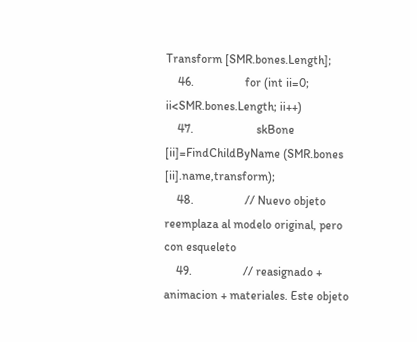Transform [SMR.bones.Length];
    46.                 for (int ii=0; ii<SMR.bones.Length; ii++)
    47.                     skBone [ii]=FindChildByName (SMR.bones [ii].name,transform);
    48.                 // Nuevo objeto reemplaza al modelo original, pero con esqueleto
    49.                 // reasignado + animacion + materiales. Este objeto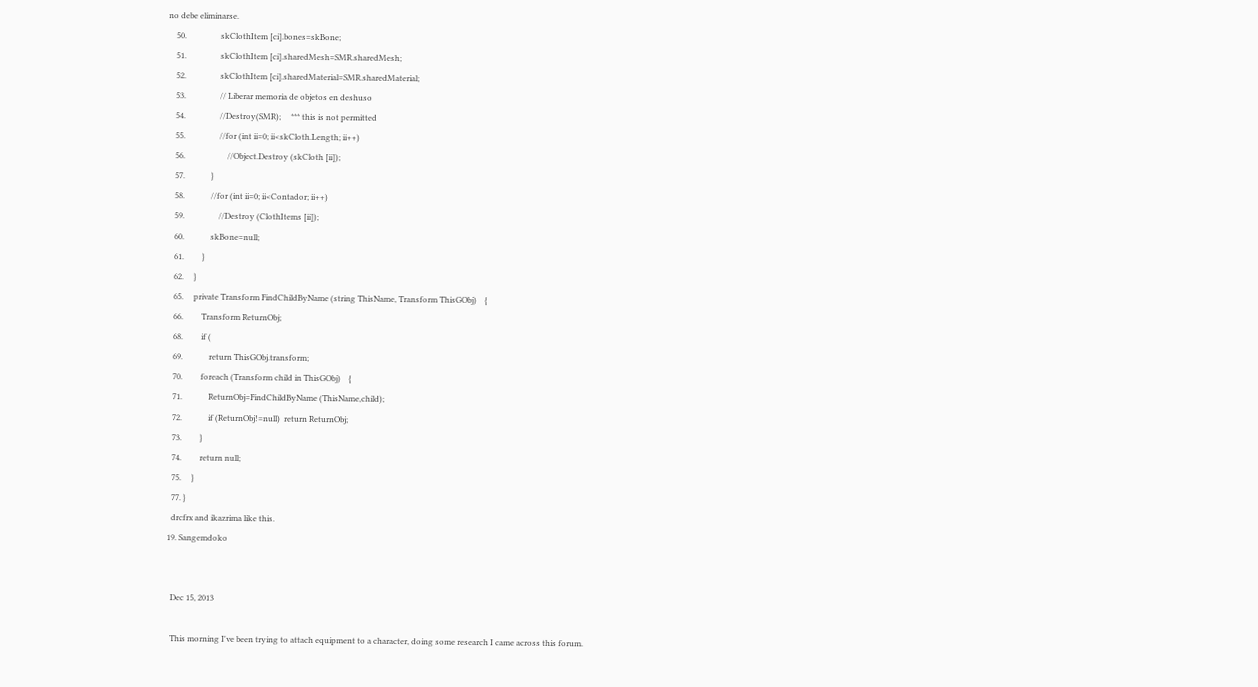no debe eliminarse.
    50.                 skClothItem [ci].bones=skBone;
    51.                 skClothItem [ci].sharedMesh=SMR.sharedMesh;
    52.                 skClothItem [ci].sharedMaterial=SMR.sharedMaterial;
    53.                 // Liberar memoria de objetos en deshuso
    54.                 //Destroy(SMR);     *** this is not permitted
    55.                 //for (int ii=0; ii<skCloth.Length; ii++)
    56.                     //Object.Destroy (skCloth [ii]);
    57.             }
    58.             //for (int ii=0; ii<Contador; ii++)
    59.                 //Destroy (ClothItems [ii]);
    60.             skBone=null;
    61.         }
    62.     }
    65.     private Transform FindChildByName (string ThisName, Transform ThisGObj)    {
    66.         Transform ReturnObj;
    68.         if (
    69.             return ThisGObj.transform;
    70.         foreach (Transform child in ThisGObj)    {
    71.             ReturnObj=FindChildByName (ThisName,child);
    72.             if (ReturnObj!=null)  return ReturnObj;
    73.         }
    74.         return null;
    75.     }
    77. }
    drcfrx and ikazrima like this.
  19. Sangemdoko


    Dec 15, 2013

    This morning I've been trying to attach equipment to a character, doing some research I came across this forum.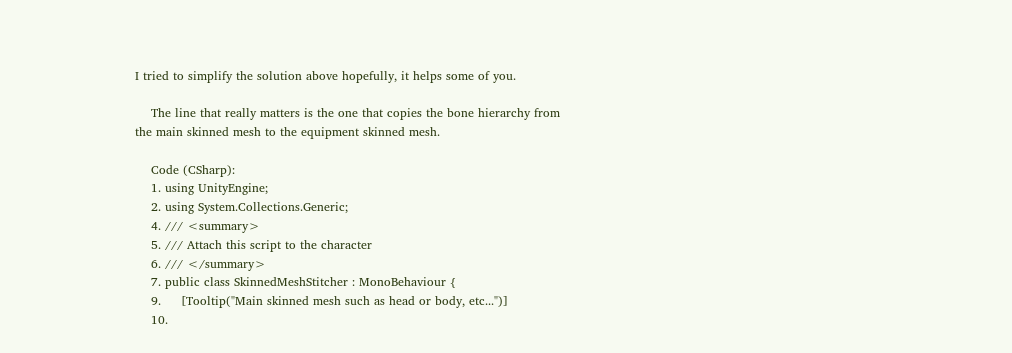I tried to simplify the solution above hopefully, it helps some of you.

    The line that really matters is the one that copies the bone hierarchy from the main skinned mesh to the equipment skinned mesh.

    Code (CSharp):
    1. using UnityEngine;
    2. using System.Collections.Generic;
    4. /// <summary>
    5. /// Attach this script to the character
    6. /// </summary>
    7. public class SkinnedMeshStitcher : MonoBehaviour {
    9.     [Tooltip("Main skinned mesh such as head or body, etc...")]
    10.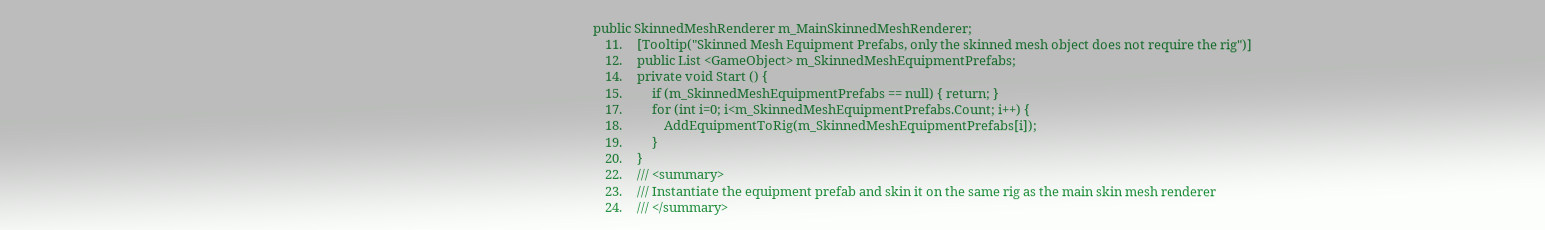public SkinnedMeshRenderer m_MainSkinnedMeshRenderer;
    11.     [Tooltip("Skinned Mesh Equipment Prefabs, only the skinned mesh object does not require the rig")]
    12.     public List <GameObject> m_SkinnedMeshEquipmentPrefabs;
    14.     private void Start () {
    15.          if (m_SkinnedMeshEquipmentPrefabs == null) { return; }
    17.          for (int i=0; i<m_SkinnedMeshEquipmentPrefabs.Count; i++) {
    18.              AddEquipmentToRig(m_SkinnedMeshEquipmentPrefabs[i]);
    19.          }
    20.     }
    22.     /// <summary>
    23.     /// Instantiate the equipment prefab and skin it on the same rig as the main skin mesh renderer
    24.     /// </summary>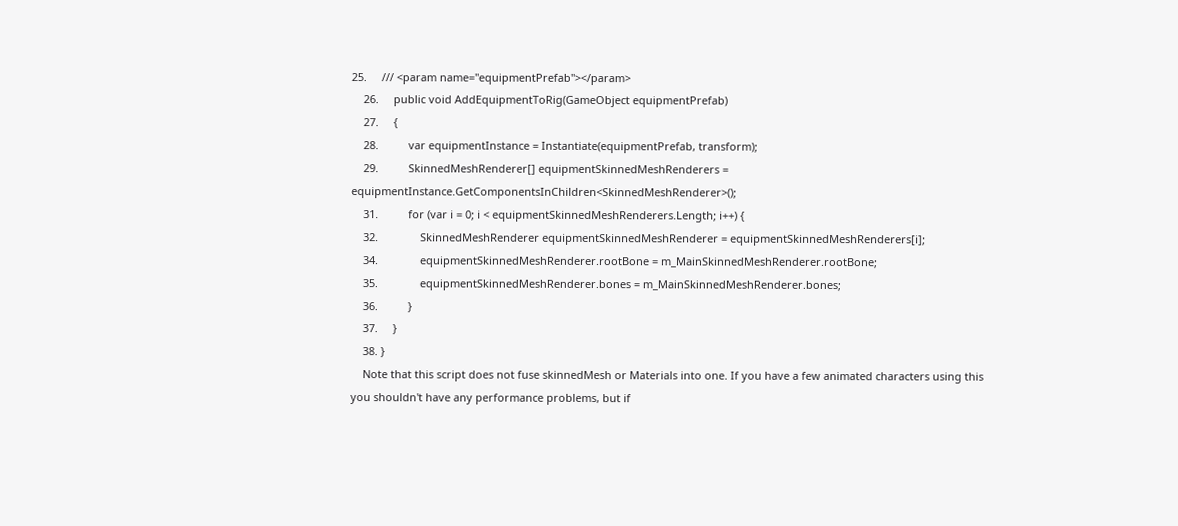25.     /// <param name="equipmentPrefab"></param>
    26.     public void AddEquipmentToRig(GameObject equipmentPrefab)
    27.     {
    28.          var equipmentInstance = Instantiate(equipmentPrefab, transform);
    29.          SkinnedMeshRenderer[] equipmentSkinnedMeshRenderers = equipmentInstance.GetComponentsInChildren<SkinnedMeshRenderer>();
    31.          for (var i = 0; i < equipmentSkinnedMeshRenderers.Length; i++) {
    32.              SkinnedMeshRenderer equipmentSkinnedMeshRenderer = equipmentSkinnedMeshRenderers[i];
    34.              equipmentSkinnedMeshRenderer.rootBone = m_MainSkinnedMeshRenderer.rootBone;
    35.              equipmentSkinnedMeshRenderer.bones = m_MainSkinnedMeshRenderer.bones;
    36.          }
    37.     }
    38. }
    Note that this script does not fuse skinnedMesh or Materials into one. If you have a few animated characters using this you shouldn't have any performance problems, but if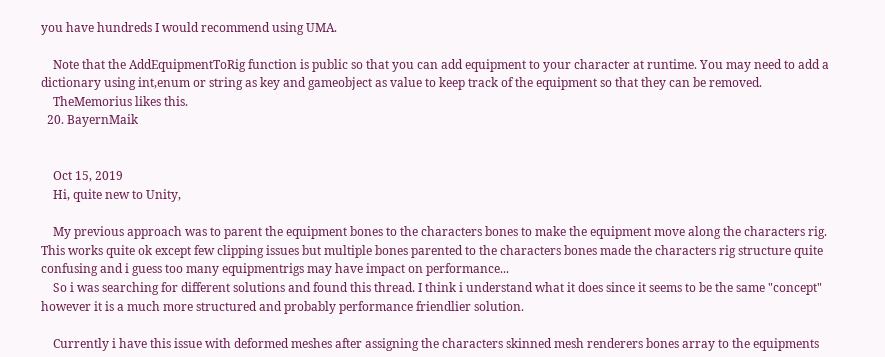you have hundreds I would recommend using UMA.

    Note that the AddEquipmentToRig function is public so that you can add equipment to your character at runtime. You may need to add a dictionary using int,enum or string as key and gameobject as value to keep track of the equipment so that they can be removed.
    TheMemorius likes this.
  20. BayernMaik


    Oct 15, 2019
    Hi, quite new to Unity,

    My previous approach was to parent the equipment bones to the characters bones to make the equipment move along the characters rig. This works quite ok except few clipping issues but multiple bones parented to the characters bones made the characters rig structure quite confusing and i guess too many equipmentrigs may have impact on performance...
    So i was searching for different solutions and found this thread. I think i understand what it does since it seems to be the same "concept" however it is a much more structured and probably performance friendlier solution.

    Currently i have this issue with deformed meshes after assigning the characters skinned mesh renderers bones array to the equipments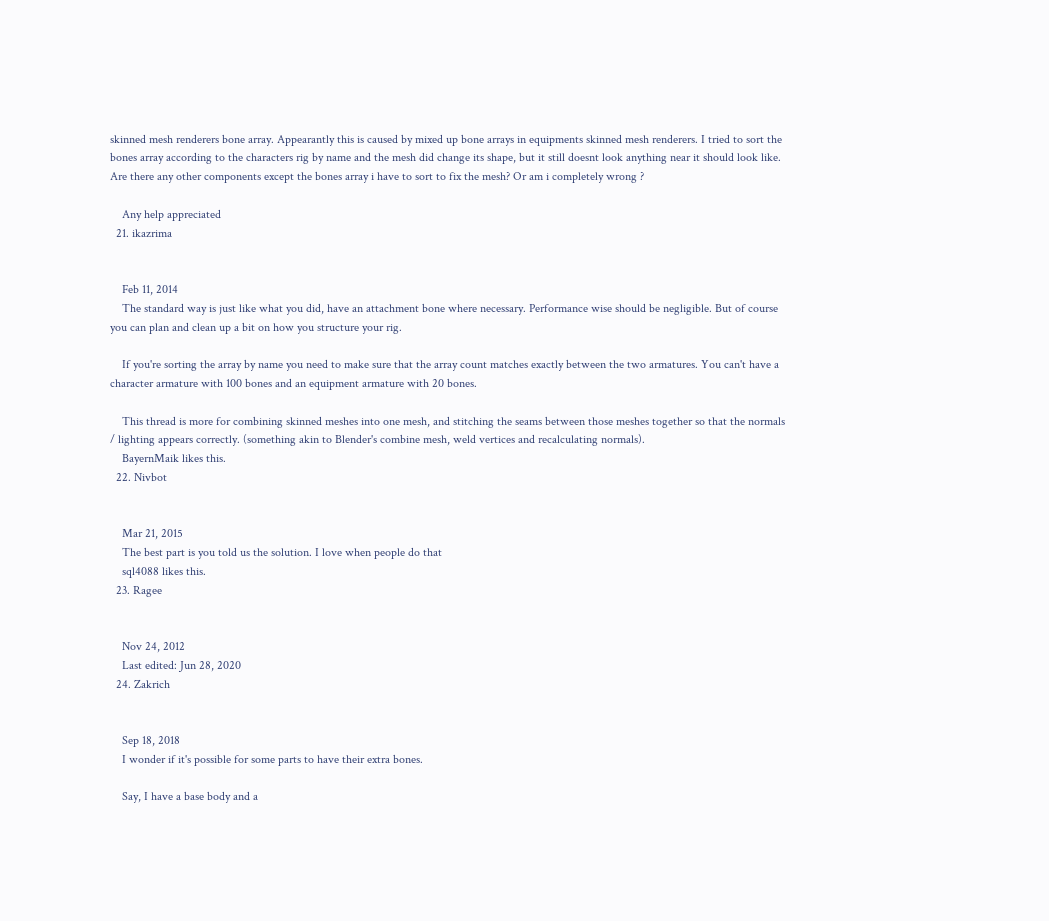skinned mesh renderers bone array. Appearantly this is caused by mixed up bone arrays in equipments skinned mesh renderers. I tried to sort the bones array according to the characters rig by name and the mesh did change its shape, but it still doesnt look anything near it should look like. Are there any other components except the bones array i have to sort to fix the mesh? Or am i completely wrong ?

    Any help appreciated
  21. ikazrima


    Feb 11, 2014
    The standard way is just like what you did, have an attachment bone where necessary. Performance wise should be negligible. But of course you can plan and clean up a bit on how you structure your rig.

    If you're sorting the array by name you need to make sure that the array count matches exactly between the two armatures. You can't have a character armature with 100 bones and an equipment armature with 20 bones.

    This thread is more for combining skinned meshes into one mesh, and stitching the seams between those meshes together so that the normals / lighting appears correctly. (something akin to Blender's combine mesh, weld vertices and recalculating normals).
    BayernMaik likes this.
  22. Nivbot


    Mar 21, 2015
    The best part is you told us the solution. I love when people do that
    sql4088 likes this.
  23. Ragee


    Nov 24, 2012
    Last edited: Jun 28, 2020
  24. Zakrich


    Sep 18, 2018
    I wonder if it's possible for some parts to have their extra bones.

    Say, I have a base body and a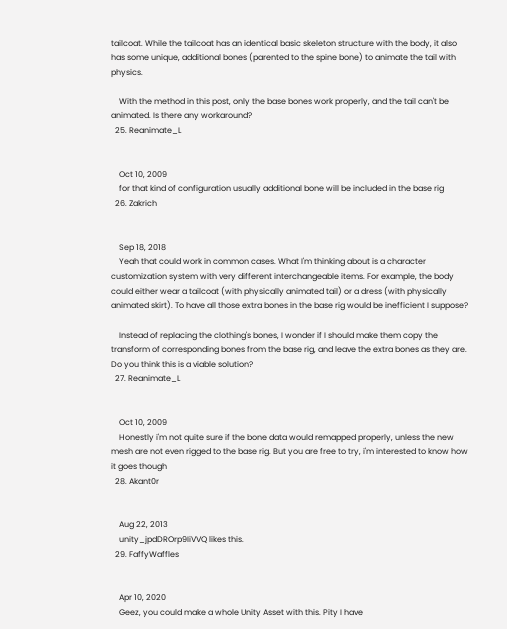tailcoat. While the tailcoat has an identical basic skeleton structure with the body, it also has some unique, additional bones (parented to the spine bone) to animate the tail with physics.

    With the method in this post, only the base bones work properly, and the tail can't be animated. Is there any workaround?
  25. Reanimate_L


    Oct 10, 2009
    for that kind of configuration usually additional bone will be included in the base rig
  26. Zakrich


    Sep 18, 2018
    Yeah that could work in common cases. What I'm thinking about is a character customization system with very different interchangeable items. For example, the body could either wear a tailcoat (with physically animated tail) or a dress (with physically animated skirt). To have all those extra bones in the base rig would be inefficient I suppose?

    Instead of replacing the clothing's bones, I wonder if I should make them copy the transform of corresponding bones from the base rig, and leave the extra bones as they are. Do you think this is a viable solution?
  27. Reanimate_L


    Oct 10, 2009
    Honestly i'm not quite sure if the bone data would remapped properly, unless the new mesh are not even rigged to the base rig. But you are free to try, i'm interested to know how it goes though
  28. Akant0r


    Aug 22, 2013
    unity_jpdDROrp9IiVVQ likes this.
  29. FaffyWaffles


    Apr 10, 2020
    Geez, you could make a whole Unity Asset with this. Pity I have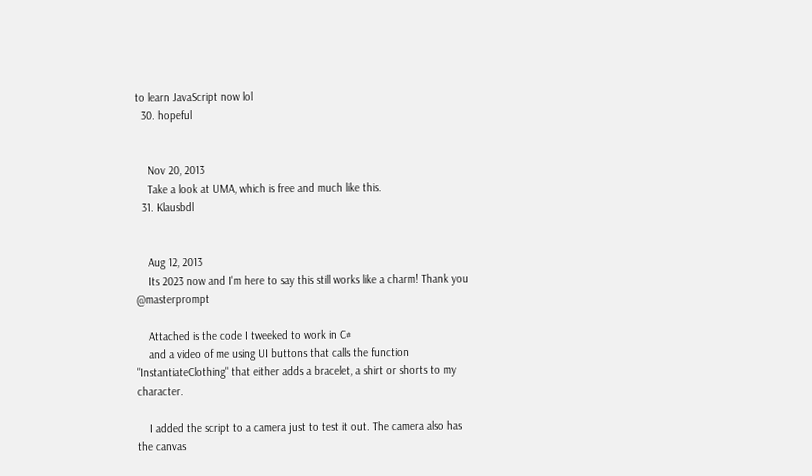to learn JavaScript now lol
  30. hopeful


    Nov 20, 2013
    Take a look at UMA, which is free and much like this.
  31. Klausbdl


    Aug 12, 2013
    Its 2023 now and I'm here to say this still works like a charm! Thank you @masterprompt

    Attached is the code I tweeked to work in C#
    and a video of me using UI buttons that calls the function "InstantiateClothing" that either adds a bracelet, a shirt or shorts to my character.

    I added the script to a camera just to test it out. The camera also has the canvas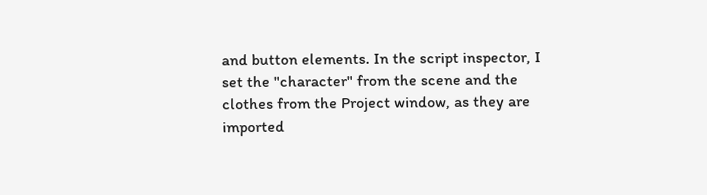and button elements. In the script inspector, I set the "character" from the scene and the clothes from the Project window, as they are imported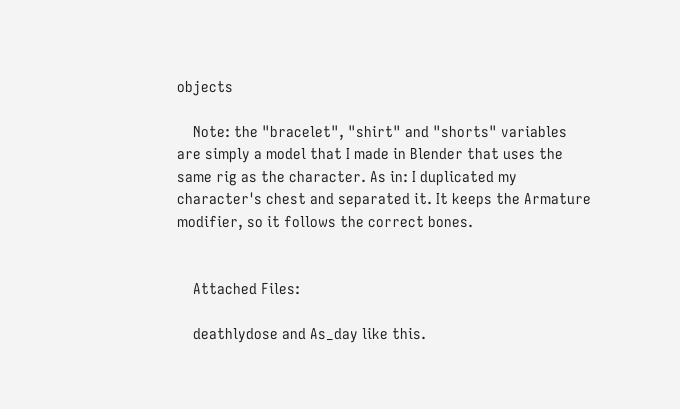objects

    Note: the "bracelet", "shirt" and "shorts" variables are simply a model that I made in Blender that uses the same rig as the character. As in: I duplicated my character's chest and separated it. It keeps the Armature modifier, so it follows the correct bones.


    Attached Files:

    deathlydose and As_day like this.